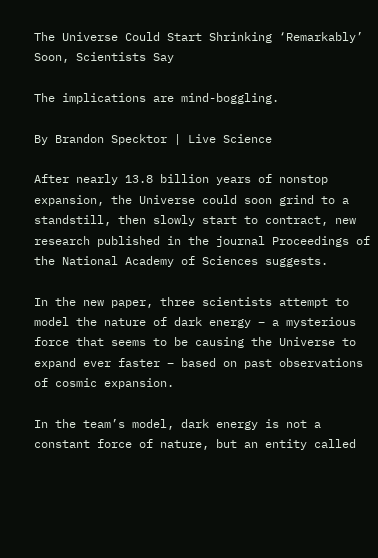The Universe Could Start Shrinking ‘Remarkably’ Soon, Scientists Say

The implications are mind-boggling.

By Brandon Specktor | Live Science

After nearly 13.8 billion years of nonstop expansion, the Universe could soon grind to a standstill, then slowly start to contract, new research published in the journal Proceedings of the National Academy of Sciences suggests.

In the new paper, three scientists attempt to model the nature of dark energy – a mysterious force that seems to be causing the Universe to expand ever faster – based on past observations of cosmic expansion.

In the team’s model, dark energy is not a constant force of nature, but an entity called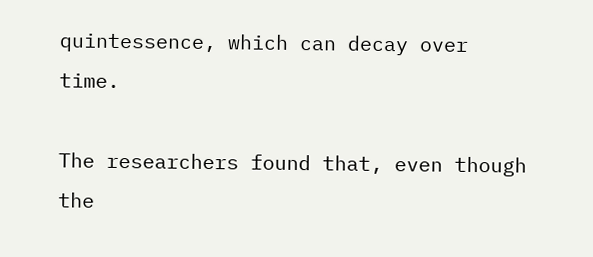quintessence, which can decay over time.

The researchers found that, even though the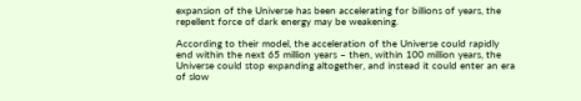expansion of the Universe has been accelerating for billions of years, the repellent force of dark energy may be weakening.

According to their model, the acceleration of the Universe could rapidly end within the next 65 million years – then, within 100 million years, the Universe could stop expanding altogether, and instead it could enter an era of slow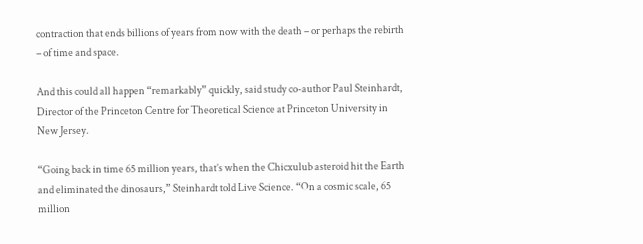contraction that ends billions of years from now with the death – or perhaps the rebirth – of time and space.

And this could all happen “remarkably” quickly, said study co-author Paul Steinhardt, Director of the Princeton Centre for Theoretical Science at Princeton University in New Jersey.

“Going back in time 65 million years, that’s when the Chicxulub asteroid hit the Earth and eliminated the dinosaurs,” Steinhardt told Live Science. “On a cosmic scale, 65 million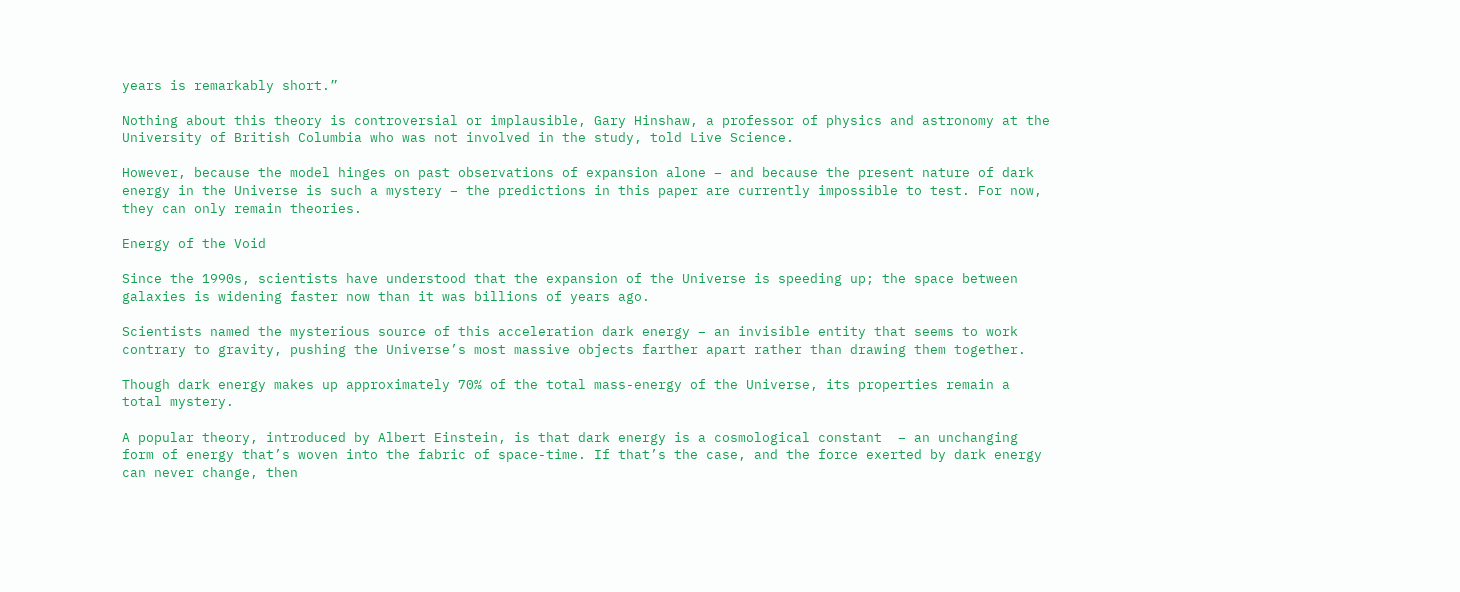years is remarkably short.”

Nothing about this theory is controversial or implausible, Gary Hinshaw, a professor of physics and astronomy at the University of British Columbia who was not involved in the study, told Live Science.

However, because the model hinges on past observations of expansion alone – and because the present nature of dark energy in the Universe is such a mystery – the predictions in this paper are currently impossible to test. For now, they can only remain theories.

Energy of the Void

Since the 1990s, scientists have understood that the expansion of the Universe is speeding up; the space between galaxies is widening faster now than it was billions of years ago.

Scientists named the mysterious source of this acceleration dark energy – an invisible entity that seems to work contrary to gravity, pushing the Universe’s most massive objects farther apart rather than drawing them together.

Though dark energy makes up approximately 70% of the total mass-energy of the Universe, its properties remain a total mystery.

A popular theory, introduced by Albert Einstein, is that dark energy is a cosmological constant  – an unchanging form of energy that’s woven into the fabric of space-time. If that’s the case, and the force exerted by dark energy can never change, then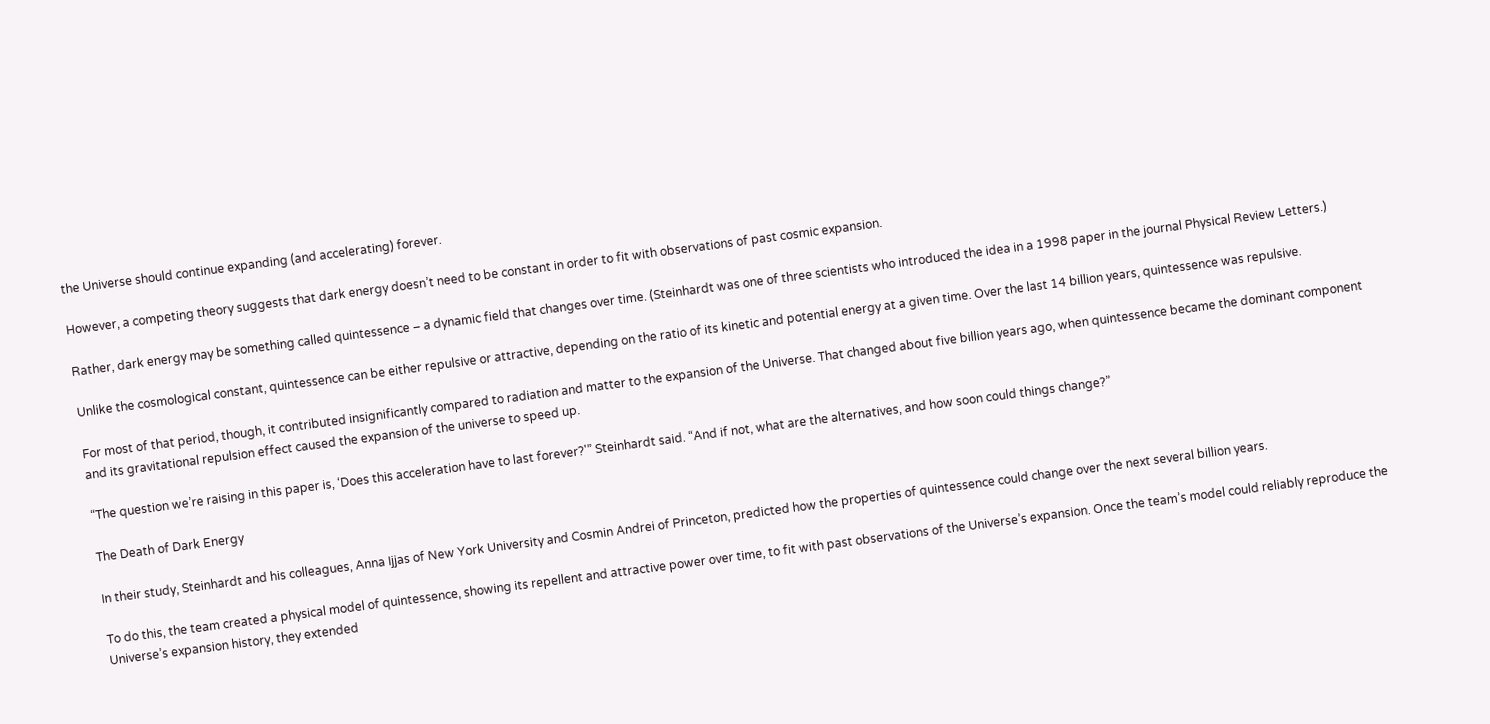the Universe should continue expanding (and accelerating) forever.

However, a competing theory suggests that dark energy doesn’t need to be constant in order to fit with observations of past cosmic expansion.

Rather, dark energy may be something called quintessence – a dynamic field that changes over time. (Steinhardt was one of three scientists who introduced the idea in a 1998 paper in the journal Physical Review Letters.)

Unlike the cosmological constant, quintessence can be either repulsive or attractive, depending on the ratio of its kinetic and potential energy at a given time. Over the last 14 billion years, quintessence was repulsive.

For most of that period, though, it contributed insignificantly compared to radiation and matter to the expansion of the Universe. That changed about five billion years ago, when quintessence became the dominant component and its gravitational repulsion effect caused the expansion of the universe to speed up.

“The question we’re raising in this paper is, ‘Does this acceleration have to last forever?'” Steinhardt said. “And if not, what are the alternatives, and how soon could things change?”

The Death of Dark Energy

In their study, Steinhardt and his colleagues, Anna Ijjas of New York University and Cosmin Andrei of Princeton, predicted how the properties of quintessence could change over the next several billion years.

To do this, the team created a physical model of quintessence, showing its repellent and attractive power over time, to fit with past observations of the Universe’s expansion. Once the team’s model could reliably reproduce the Universe’s expansion history, they extended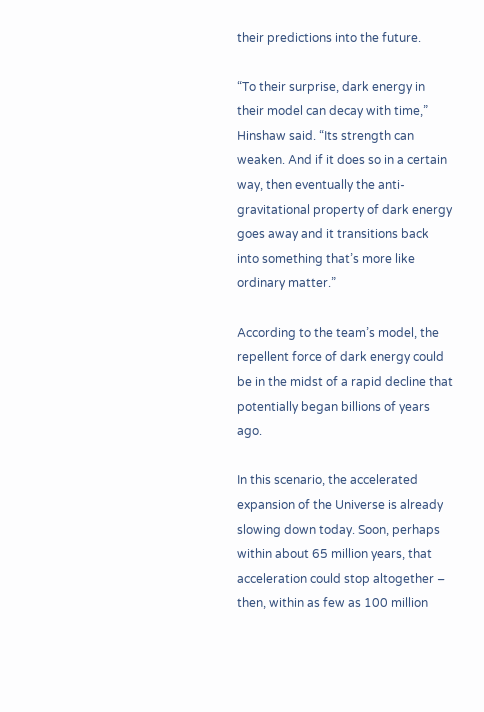their predictions into the future.

“To their surprise, dark energy in their model can decay with time,” Hinshaw said. “Its strength can weaken. And if it does so in a certain way, then eventually the anti-gravitational property of dark energy goes away and it transitions back into something that’s more like ordinary matter.”

According to the team’s model, the repellent force of dark energy could be in the midst of a rapid decline that potentially began billions of years ago.

In this scenario, the accelerated expansion of the Universe is already slowing down today. Soon, perhaps within about 65 million years, that acceleration could stop altogether – then, within as few as 100 million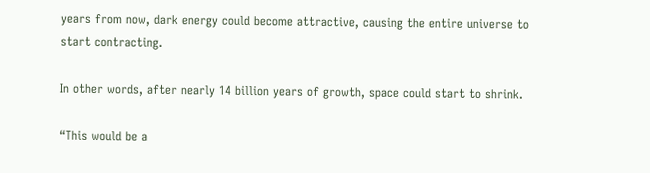years from now, dark energy could become attractive, causing the entire universe to start contracting.

In other words, after nearly 14 billion years of growth, space could start to shrink.

“This would be a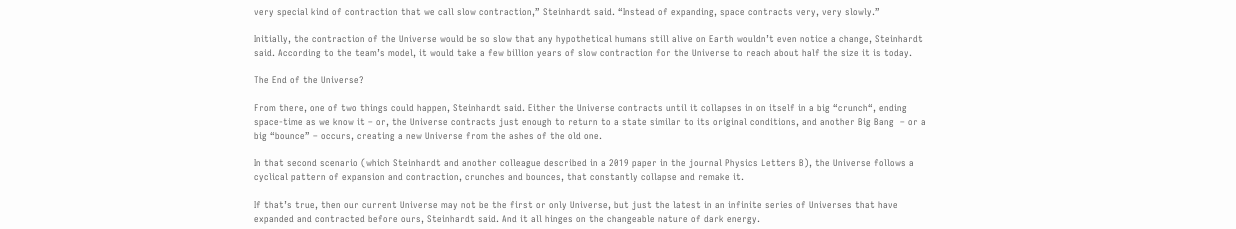very special kind of contraction that we call slow contraction,” Steinhardt said. “Instead of expanding, space contracts very, very slowly.”

Initially, the contraction of the Universe would be so slow that any hypothetical humans still alive on Earth wouldn’t even notice a change, Steinhardt said. According to the team’s model, it would take a few billion years of slow contraction for the Universe to reach about half the size it is today.

The End of the Universe?

From there, one of two things could happen, Steinhardt said. Either the Universe contracts until it collapses in on itself in a big “crunch“, ending space-time as we know it – or, the Universe contracts just enough to return to a state similar to its original conditions, and another Big Bang  – or a big “bounce” – occurs, creating a new Universe from the ashes of the old one.

In that second scenario (which Steinhardt and another colleague described in a 2019 paper in the journal Physics Letters B), the Universe follows a cyclical pattern of expansion and contraction, crunches and bounces, that constantly collapse and remake it.

If that’s true, then our current Universe may not be the first or only Universe, but just the latest in an infinite series of Universes that have expanded and contracted before ours, Steinhardt said. And it all hinges on the changeable nature of dark energy.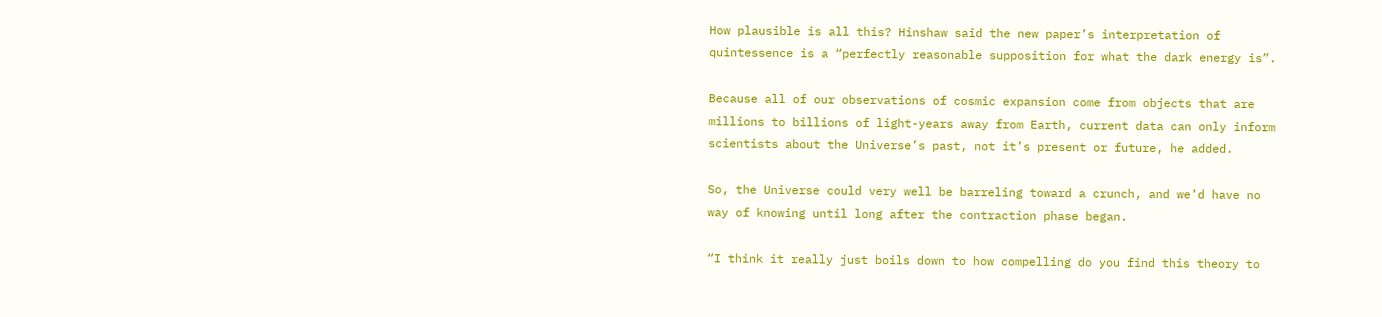How plausible is all this? Hinshaw said the new paper’s interpretation of quintessence is a “perfectly reasonable supposition for what the dark energy is”.

Because all of our observations of cosmic expansion come from objects that are millions to billions of light-years away from Earth, current data can only inform scientists about the Universe’s past, not it’s present or future, he added.

So, the Universe could very well be barreling toward a crunch, and we’d have no way of knowing until long after the contraction phase began.

“I think it really just boils down to how compelling do you find this theory to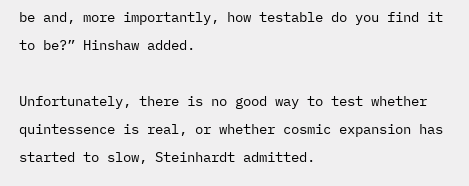be and, more importantly, how testable do you find it to be?” Hinshaw added.

Unfortunately, there is no good way to test whether quintessence is real, or whether cosmic expansion has started to slow, Steinhardt admitted.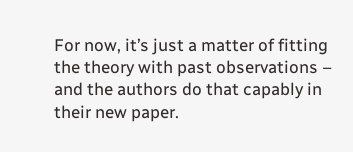For now, it’s just a matter of fitting the theory with past observations – and the authors do that capably in their new paper.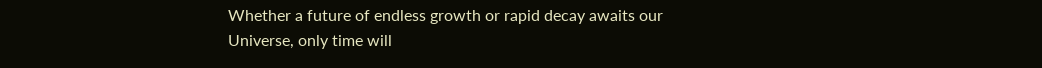Whether a future of endless growth or rapid decay awaits our Universe, only time will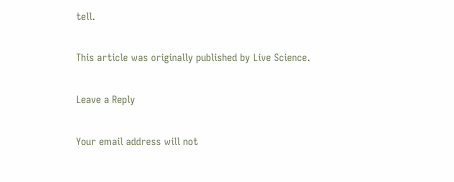tell.

This article was originally published by Live Science.

Leave a Reply

Your email address will not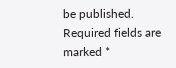be published. Required fields are marked *